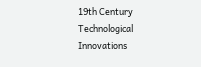19th Century Technological Innovations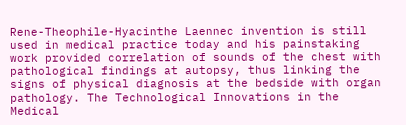Rene-Theophile-Hyacinthe Laennec invention is still used in medical practice today and his painstaking work provided correlation of sounds of the chest with pathological findings at autopsy, thus linking the signs of physical diagnosis at the bedside with organ pathology. The Technological Innovations in the Medical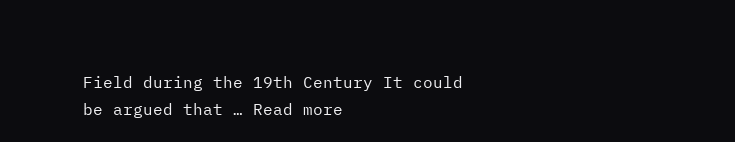Field during the 19th Century It could be argued that … Read more